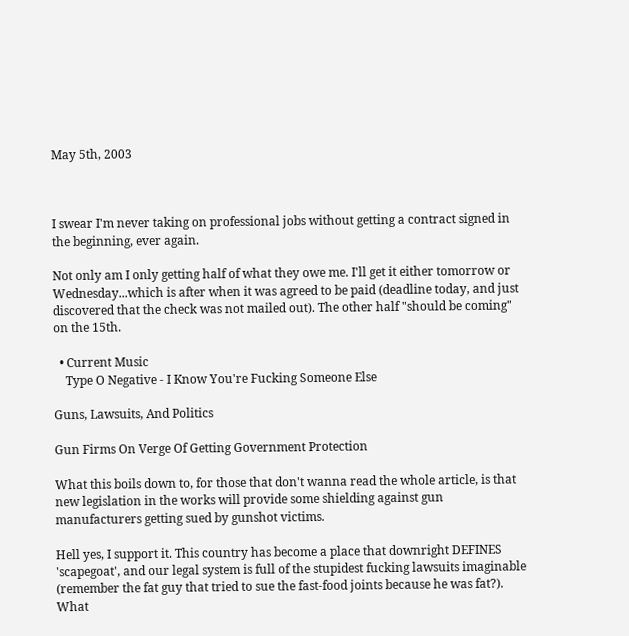May 5th, 2003



I swear I'm never taking on professional jobs without getting a contract signed in the beginning, ever again.

Not only am I only getting half of what they owe me. I'll get it either tomorrow or Wednesday...which is after when it was agreed to be paid (deadline today, and just discovered that the check was not mailed out). The other half "should be coming" on the 15th.

  • Current Music
    Type O Negative - I Know You're Fucking Someone Else

Guns, Lawsuits, And Politics

Gun Firms On Verge Of Getting Government Protection

What this boils down to, for those that don't wanna read the whole article, is that new legislation in the works will provide some shielding against gun manufacturers getting sued by gunshot victims.

Hell yes, I support it. This country has become a place that downright DEFINES 'scapegoat', and our legal system is full of the stupidest fucking lawsuits imaginable (remember the fat guy that tried to sue the fast-food joints because he was fat?). What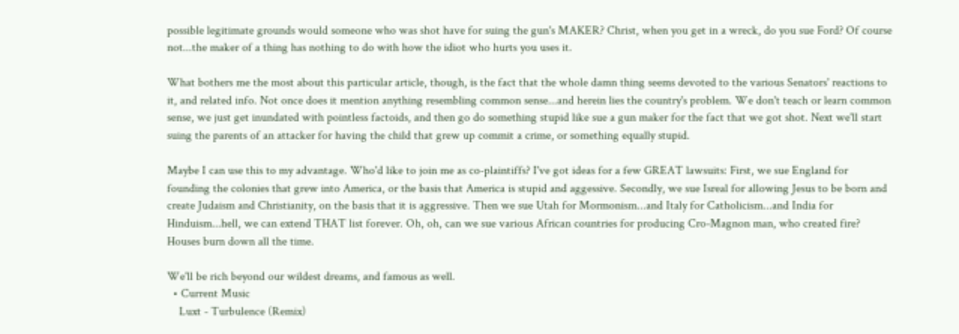possible legitimate grounds would someone who was shot have for suing the gun's MAKER? Christ, when you get in a wreck, do you sue Ford? Of course not...the maker of a thing has nothing to do with how the idiot who hurts you uses it.

What bothers me the most about this particular article, though, is the fact that the whole damn thing seems devoted to the various Senators' reactions to it, and related info. Not once does it mention anything resembling common sense...and herein lies the country's problem. We don't teach or learn common sense, we just get inundated with pointless factoids, and then go do something stupid like sue a gun maker for the fact that we got shot. Next we'll start suing the parents of an attacker for having the child that grew up commit a crime, or something equally stupid.

Maybe I can use this to my advantage. Who'd like to join me as co-plaintiffs? I've got ideas for a few GREAT lawsuits: First, we sue England for founding the colonies that grew into America, or the basis that America is stupid and aggessive. Secondly, we sue Isreal for allowing Jesus to be born and create Judaism and Christianity, on the basis that it is aggressive. Then we sue Utah for Mormonism...and Italy for Catholicism...and India for Hinduism...hell, we can extend THAT list forever. Oh, oh, can we sue various African countries for producing Cro-Magnon man, who created fire? Houses burn down all the time.

We'll be rich beyond our wildest dreams, and famous as well.
  • Current Music
    Luxt - Turbulence (Remix)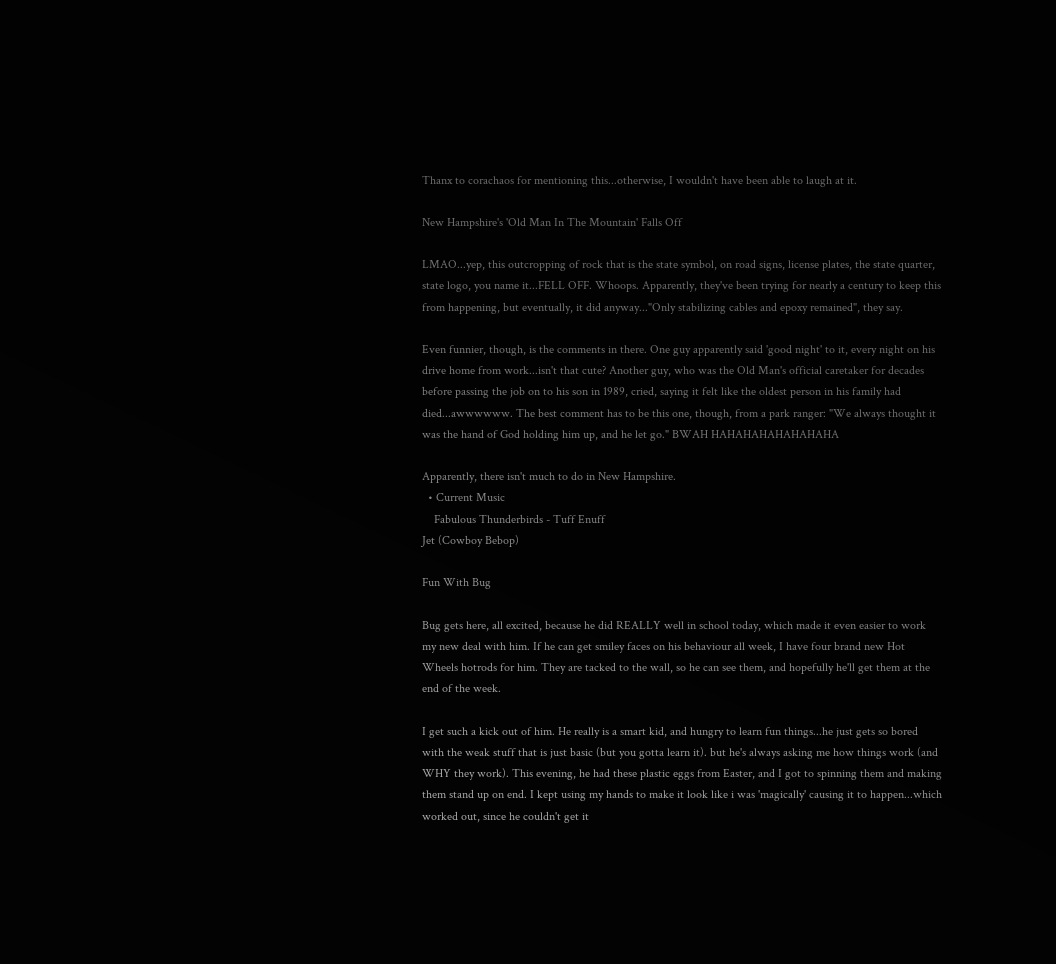Thanx to corachaos for mentioning this...otherwise, I wouldn't have been able to laugh at it.

New Hampshire's 'Old Man In The Mountain' Falls Off

LMAO...yep, this outcropping of rock that is the state symbol, on road signs, license plates, the state quarter, state logo, you name it...FELL OFF. Whoops. Apparently, they've been trying for nearly a century to keep this from happening, but eventually, it did anyway..."Only stabilizing cables and epoxy remained", they say.

Even funnier, though, is the comments in there. One guy apparently said 'good night' to it, every night on his drive home from work...isn't that cute? Another guy, who was the Old Man's official caretaker for decades before passing the job on to his son in 1989, cried, saying it felt like the oldest person in his family had died...awwwwww. The best comment has to be this one, though, from a park ranger: "We always thought it was the hand of God holding him up, and he let go." BWAH HAHAHAHAHAHAHAHA

Apparently, there isn't much to do in New Hampshire.
  • Current Music
    Fabulous Thunderbirds - Tuff Enuff
Jet (Cowboy Bebop)

Fun With Bug

Bug gets here, all excited, because he did REALLY well in school today, which made it even easier to work my new deal with him. If he can get smiley faces on his behaviour all week, I have four brand new Hot Wheels hotrods for him. They are tacked to the wall, so he can see them, and hopefully he'll get them at the end of the week.

I get such a kick out of him. He really is a smart kid, and hungry to learn fun things...he just gets so bored with the weak stuff that is just basic (but you gotta learn it). but he's always asking me how things work (and WHY they work). This evening, he had these plastic eggs from Easter, and I got to spinning them and making them stand up on end. I kept using my hands to make it look like i was 'magically' causing it to happen...which worked out, since he couldn't get it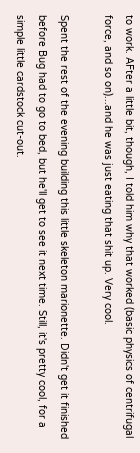to work. AFter a little bit, though, I told him why that worked (basic physics of centrifugal force, and so on)...and he was just eating that shit up. Very cool.

Spent the rest of the evening building this little skeleton marionette. Didn't get it finished before Bug had to go to bed, but he'll get to see it next time. Still, it's pretty cool, for a simple little cardstock cut-out.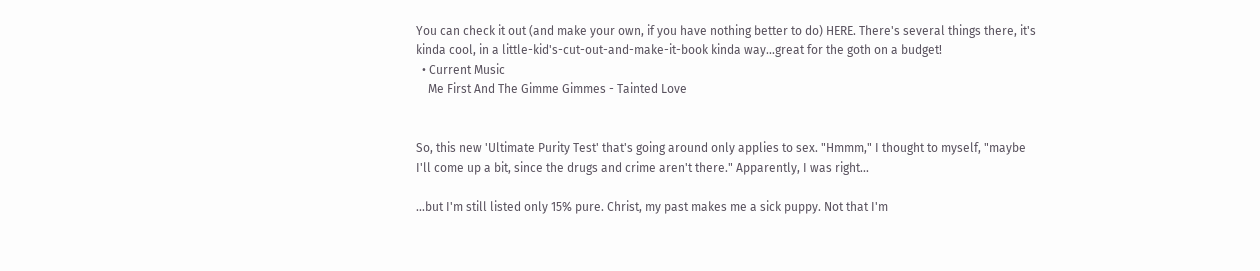You can check it out (and make your own, if you have nothing better to do) HERE. There's several things there, it's kinda cool, in a little-kid's-cut-out-and-make-it-book kinda way...great for the goth on a budget!
  • Current Music
    Me First And The Gimme Gimmes - Tainted Love


So, this new 'Ultimate Purity Test' that's going around only applies to sex. "Hmmm," I thought to myself, "maybe I'll come up a bit, since the drugs and crime aren't there." Apparently, I was right...

...but I'm still listed only 15% pure. Christ, my past makes me a sick puppy. Not that I'm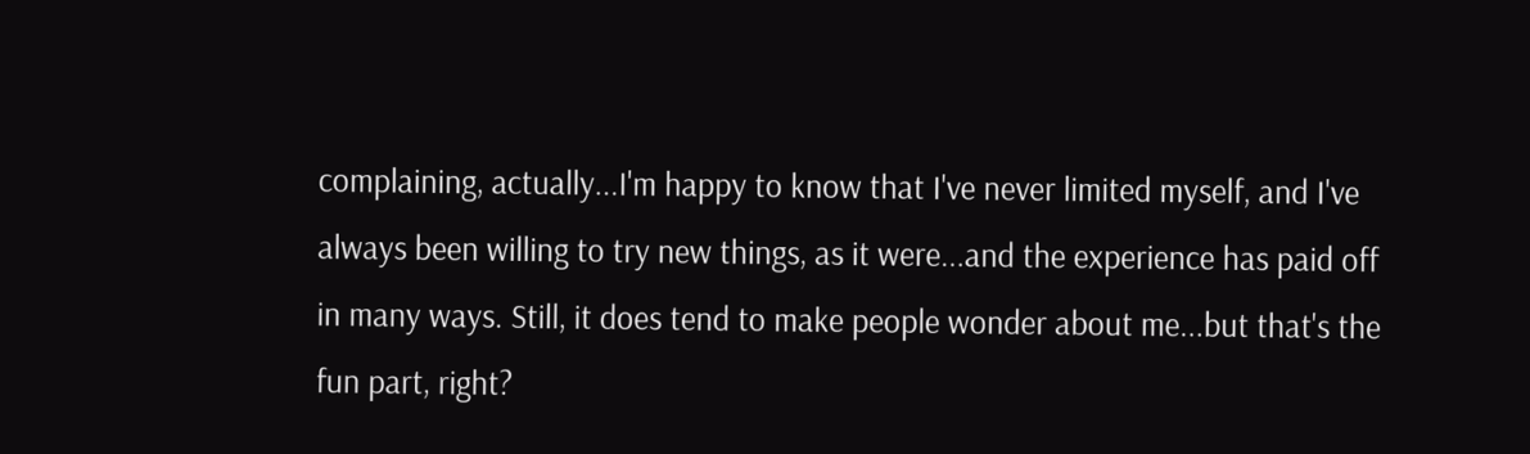complaining, actually...I'm happy to know that I've never limited myself, and I've always been willing to try new things, as it were...and the experience has paid off in many ways. Still, it does tend to make people wonder about me...but that's the fun part, right?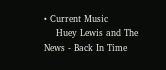• Current Music
    Huey Lewis and The News - Back In Time